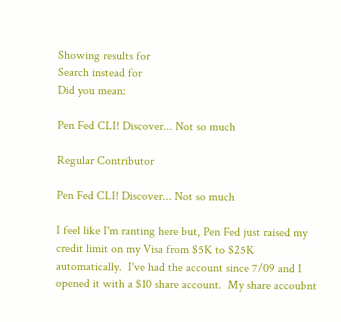Showing results for
Search instead for
Did you mean:

Pen Fed CLI! Discover... Not so much

Regular Contributor

Pen Fed CLI! Discover... Not so much

I feel like I'm ranting here but, Pen Fed just raised my credit limit on my Visa from $5K to $25K automatically.  I've had the account since 7/09 and I opened it with a $10 share account.  My share accoubnt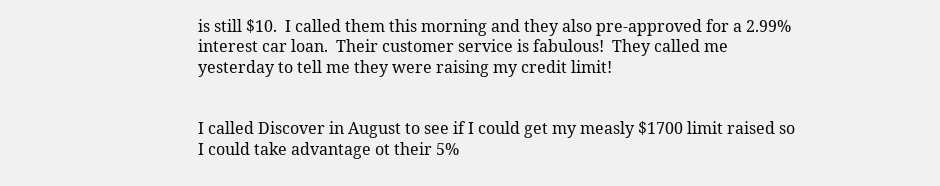is still $10.  I called them this morning and they also pre-approved for a 2.99% interest car loan.  Their customer service is fabulous!  They called me yesterday to tell me they were raising my credit limit!


I called Discover in August to see if I could get my measly $1700 limit raised so I could take advantage ot their 5%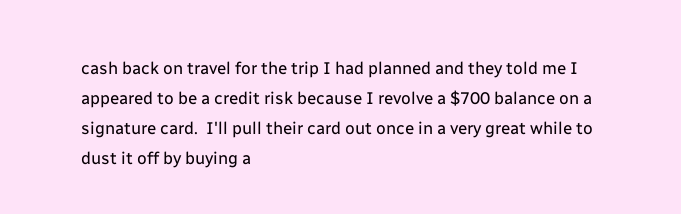cash back on travel for the trip I had planned and they told me I appeared to be a credit risk because I revolve a $700 balance on a signature card.  I'll pull their card out once in a very great while to dust it off by buying a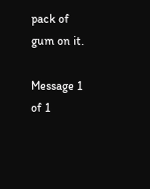pack of gum on it.

Message 1 of 1